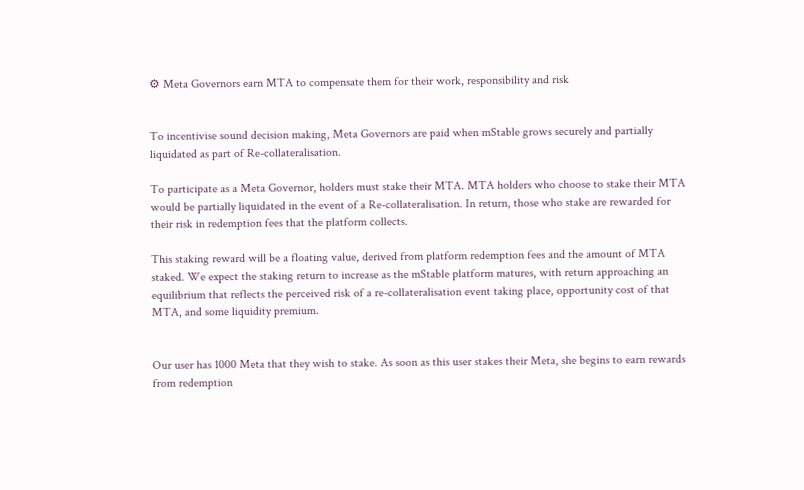⚙ Meta Governors earn MTA to compensate them for their work, responsibility and risk


To incentivise sound decision making, Meta Governors are paid when mStable grows securely and partially liquidated as part of Re-collateralisation.

To participate as a Meta Governor, holders must stake their MTA. MTA holders who choose to stake their MTA would be partially liquidated in the event of a Re-collateralisation. In return, those who stake are rewarded for their risk in redemption fees that the platform collects.

This staking reward will be a floating value, derived from platform redemption fees and the amount of MTA staked. We expect the staking return to increase as the mStable platform matures, with return approaching an equilibrium that reflects the perceived risk of a re-collateralisation event taking place, opportunity cost of that MTA, and some liquidity premium.


Our user has 1000 Meta that they wish to stake. As soon as this user stakes their Meta, she begins to earn rewards from redemption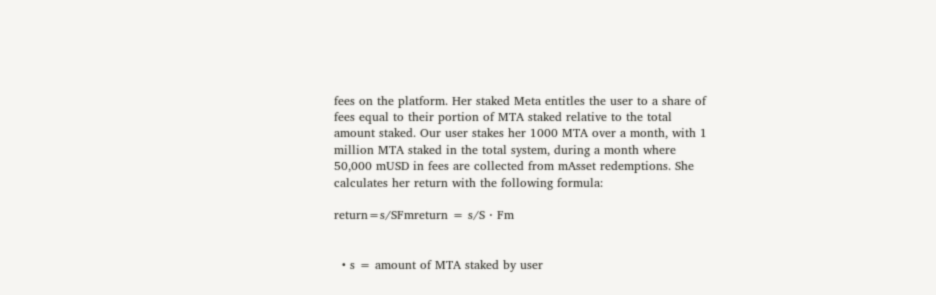fees on the platform. Her staked Meta entitles the user to a share of fees equal to their portion of MTA staked relative to the total amount staked. Our user stakes her 1000 MTA over a month, with 1 million MTA staked in the total system, during a month where 50,000 mUSD in fees are collected from mAsset redemptions. She calculates her return with the following formula:

return=s/SFmreturn = s/S ⋅ Fm


  • s = amount of MTA staked by user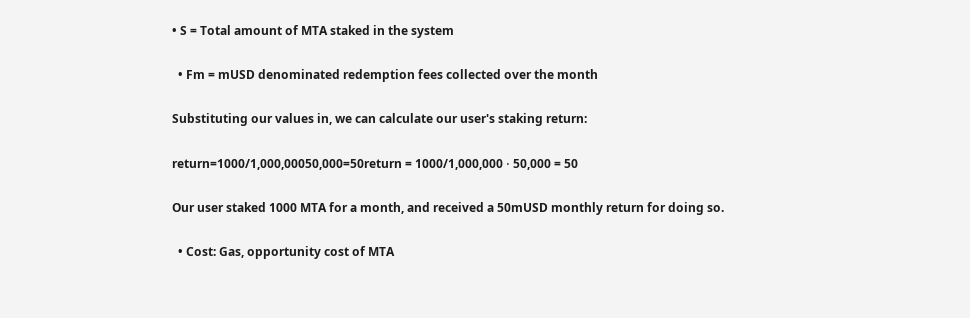• S = Total amount of MTA staked in the system

  • Fm = mUSD denominated redemption fees collected over the month

Substituting our values in, we can calculate our user's staking return:

return=1000/1,000,00050,000=50return = 1000/1,000,000 ⋅ 50,000 = 50

Our user staked 1000 MTA for a month, and received a 50mUSD monthly return for doing so.

  • Cost: Gas, opportunity cost of MTA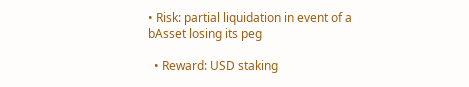• Risk: partial liquidation in event of a bAsset losing its peg

  • Reward: USD staking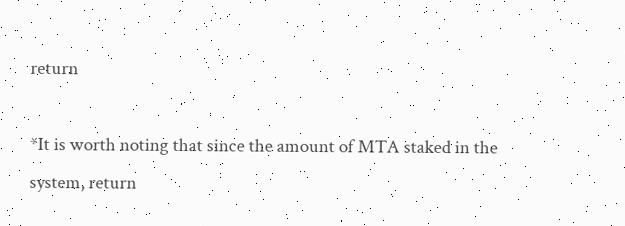return

*It is worth noting that since the amount of MTA staked in the system, return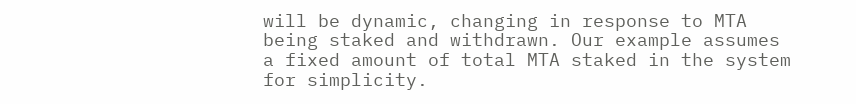will be dynamic, changing in response to MTA being staked and withdrawn. Our example assumes a fixed amount of total MTA staked in the system for simplicity.